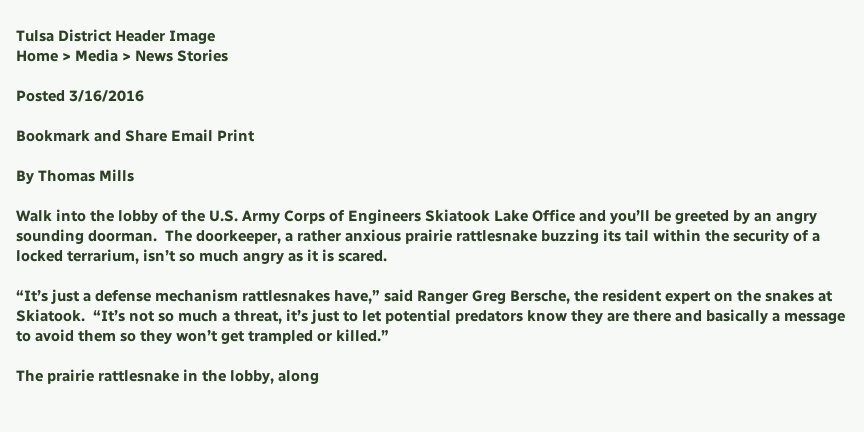Tulsa District Header Image
Home > Media > News Stories

Posted 3/16/2016

Bookmark and Share Email Print

By Thomas Mills

Walk into the lobby of the U.S. Army Corps of Engineers Skiatook Lake Office and you’ll be greeted by an angry sounding doorman.  The doorkeeper, a rather anxious prairie rattlesnake buzzing its tail within the security of a locked terrarium, isn’t so much angry as it is scared.

“It’s just a defense mechanism rattlesnakes have,” said Ranger Greg Bersche, the resident expert on the snakes at Skiatook.  “It’s not so much a threat, it’s just to let potential predators know they are there and basically a message to avoid them so they won’t get trampled or killed.”

The prairie rattlesnake in the lobby, along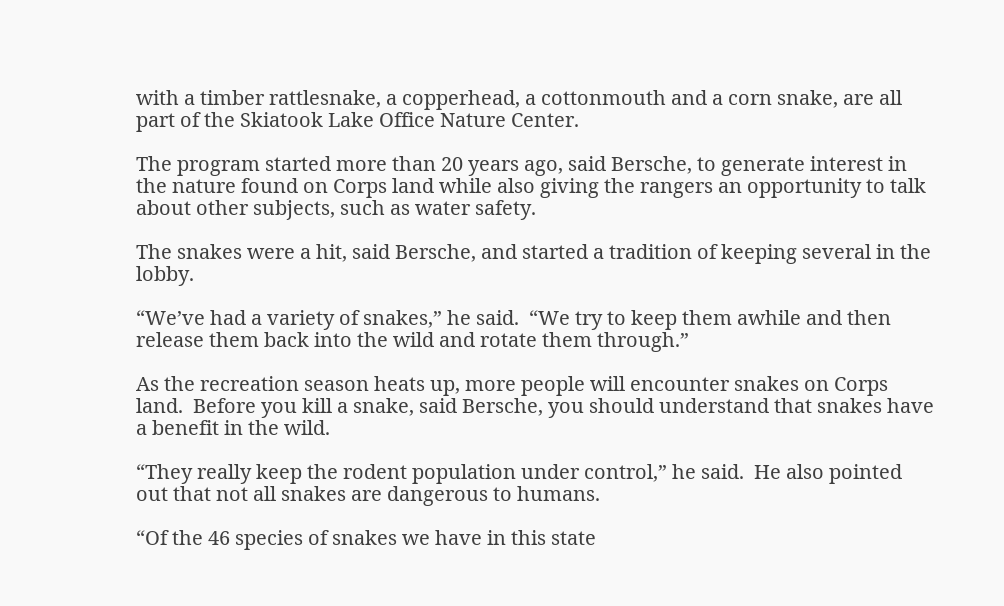with a timber rattlesnake, a copperhead, a cottonmouth and a corn snake, are all part of the Skiatook Lake Office Nature Center.

The program started more than 20 years ago, said Bersche, to generate interest in the nature found on Corps land while also giving the rangers an opportunity to talk about other subjects, such as water safety.

The snakes were a hit, said Bersche, and started a tradition of keeping several in the lobby.

“We’ve had a variety of snakes,” he said.  “We try to keep them awhile and then release them back into the wild and rotate them through.”

As the recreation season heats up, more people will encounter snakes on Corps land.  Before you kill a snake, said Bersche, you should understand that snakes have a benefit in the wild.

“They really keep the rodent population under control,” he said.  He also pointed out that not all snakes are dangerous to humans.

“Of the 46 species of snakes we have in this state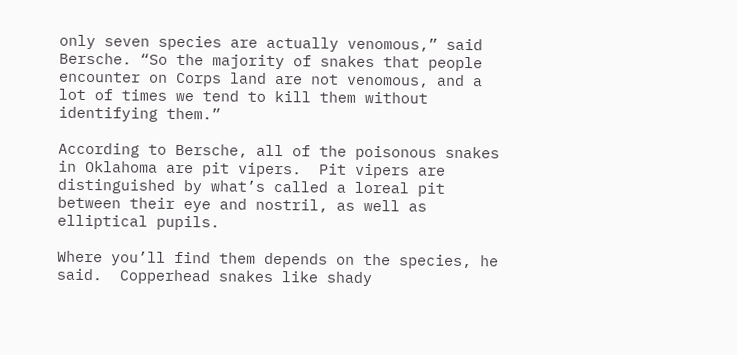only seven species are actually venomous,” said Bersche. “So the majority of snakes that people encounter on Corps land are not venomous, and a lot of times we tend to kill them without identifying them.”

According to Bersche, all of the poisonous snakes in Oklahoma are pit vipers.  Pit vipers are distinguished by what’s called a loreal pit between their eye and nostril, as well as elliptical pupils.

Where you’ll find them depends on the species, he said.  Copperhead snakes like shady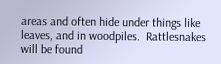areas and often hide under things like leaves, and in woodpiles.  Rattlesnakes will be found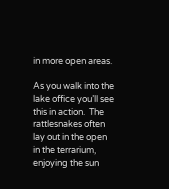in more open areas.

As you walk into the lake office you’ll see this in action.  The rattlesnakes often lay out in the open in the terrarium, enjoying the sun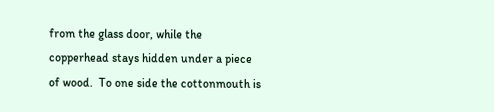from the glass door, while the copperhead stays hidden under a piece of wood.  To one side the cottonmouth is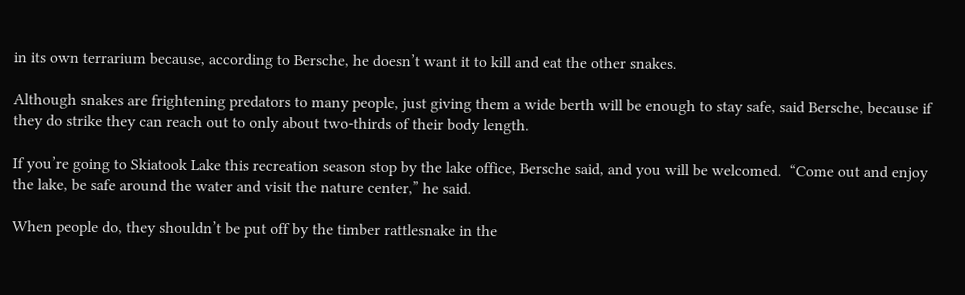in its own terrarium because, according to Bersche, he doesn’t want it to kill and eat the other snakes.

Although snakes are frightening predators to many people, just giving them a wide berth will be enough to stay safe, said Bersche, because if they do strike they can reach out to only about two-thirds of their body length.

If you’re going to Skiatook Lake this recreation season stop by the lake office, Bersche said, and you will be welcomed.  “Come out and enjoy the lake, be safe around the water and visit the nature center,” he said.

When people do, they shouldn’t be put off by the timber rattlesnake in the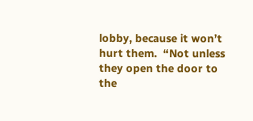lobby, because it won’t hurt them.  “Not unless they open the door to the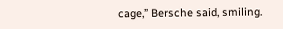cage,” Bersche said, smiling.